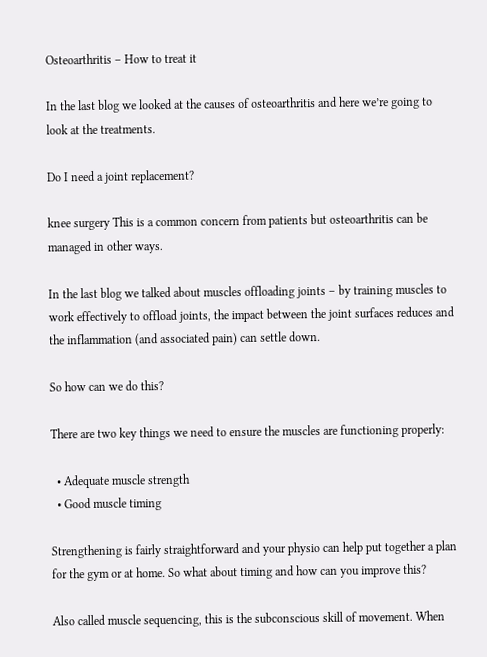Osteoarthritis – How to treat it

In the last blog we looked at the causes of osteoarthritis and here we’re going to look at the treatments.

Do I need a joint replacement?

knee surgery This is a common concern from patients but osteoarthritis can be managed in other ways.

In the last blog we talked about muscles offloading joints – by training muscles to work effectively to offload joints, the impact between the joint surfaces reduces and the inflammation (and associated pain) can settle down.

So how can we do this?

There are two key things we need to ensure the muscles are functioning properly:

  • Adequate muscle strength
  • Good muscle timing

Strengthening is fairly straightforward and your physio can help put together a plan for the gym or at home. So what about timing and how can you improve this?

Also called muscle sequencing, this is the subconscious skill of movement. When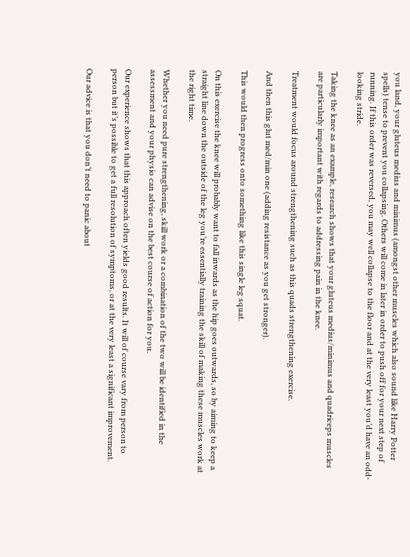you land, your gluteus medius and minimus (amongst other muscles which also sound like Harry Potter spells) tense to prevent you collapsing. Others will come in later in order to push off for your next step of running. If this order was reversed, you may well collapse to the floor and at the very least you’d have an odd-looking stride.

Taking the knee as an example, research shows that your gluteus medius/minimus and quadriceps muscles are particularly important with regards to addressing pain in the knee.

Treatment would focus around strengthening such as this quads strengthening exercise.

And then this glut med/min one (adding resistance as you get stronger).

This would then progress onto something like this single leg squat.

On this exercise the knee will probably want to fall inwards as the hip goes outwards, so by aiming to keep a straight line down the outside of the leg you’re essentially training the skill of making these muscles work at the right time.

Whether you need pure strengthening, skill work or a combination of the two will be identified in the assessment and your physio can advise on the best course of action for you.

Our experience shows that this approach often yields good results. It will of course vary from person to person but it’s possible to get a full resolution of symptoms, or at the very least a significant improvement.

Our advice is that you don’t need to panic about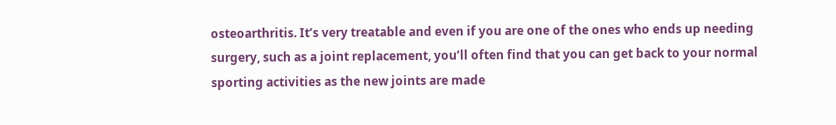osteoarthritis. It’s very treatable and even if you are one of the ones who ends up needing surgery, such as a joint replacement, you’ll often find that you can get back to your normal sporting activities as the new joints are made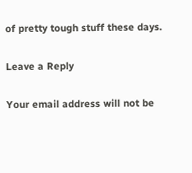of pretty tough stuff these days.

Leave a Reply

Your email address will not be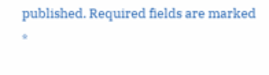published. Required fields are marked *